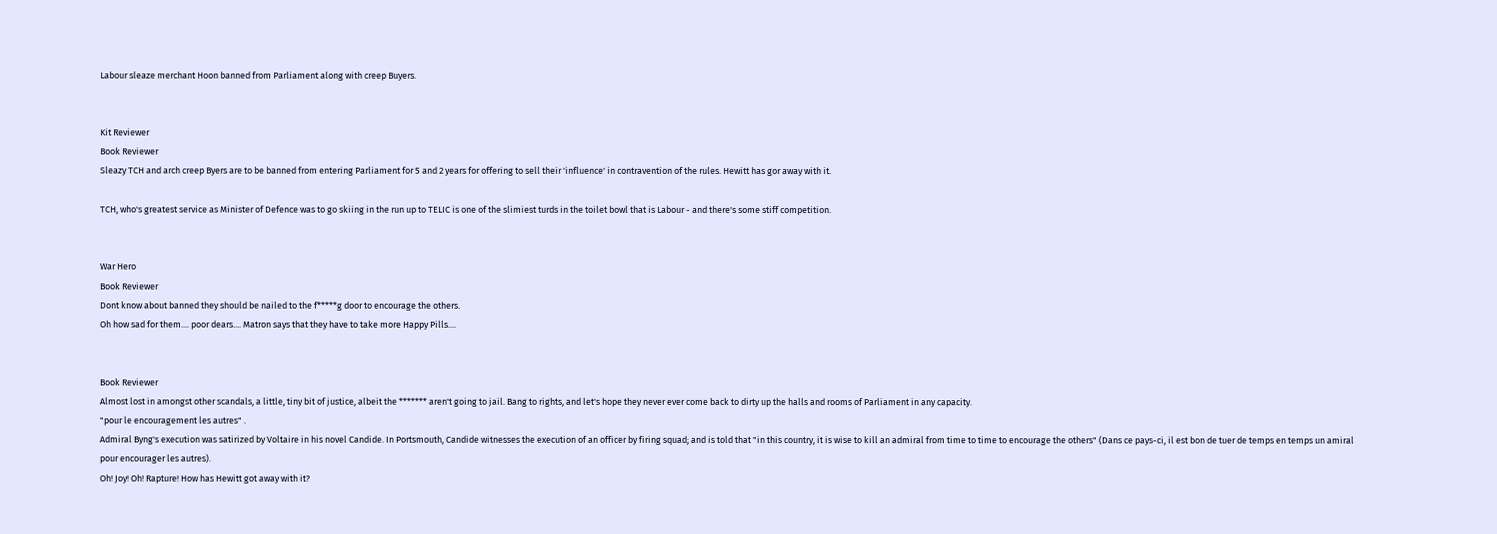Labour sleaze merchant Hoon banned from Parliament along with creep Buyers.


Kit Reviewer
Book Reviewer
Sleazy TCH and arch creep Byers are to be banned from entering Parliament for 5 and 2 years for offering to sell their 'influence' in contravention of the rules. Hewitt has gor away with it.

TCH, who's greatest service as Minister of Defence was to go skiing in the run up to TELIC is one of the slimiest turds in the toilet bowl that is Labour - and there's some stiff competition.


War Hero
Book Reviewer
Dont know about banned they should be nailed to the f*****g door to encourage the others.
Oh how sad for them.... poor dears.... Matron says that they have to take more Happy Pills....


Book Reviewer
Almost lost in amongst other scandals, a little, tiny bit of justice, albeit the ******* aren't going to jail. Bang to rights, and let's hope they never ever come back to dirty up the halls and rooms of Parliament in any capacity.
"pour le encouragement les autres" .
Admiral Byng's execution was satirized by Voltaire in his novel Candide. In Portsmouth, Candide witnesses the execution of an officer by firing squad; and is told that "in this country, it is wise to kill an admiral from time to time to encourage the others" (Dans ce pays-ci, il est bon de tuer de temps en temps un amiral pour encourager les autres).
Oh! Joy! Oh! Rapture! How has Hewitt got away with it?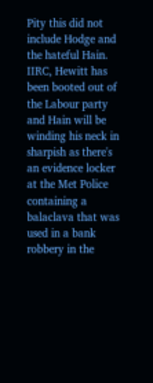Pity this did not include Hodge and the hateful Hain.
IIRC, Hewitt has been booted out of the Labour party and Hain will be winding his neck in sharpish as there's an evidence locker at the Met Police containing a balaclava that was used in a bank robbery in the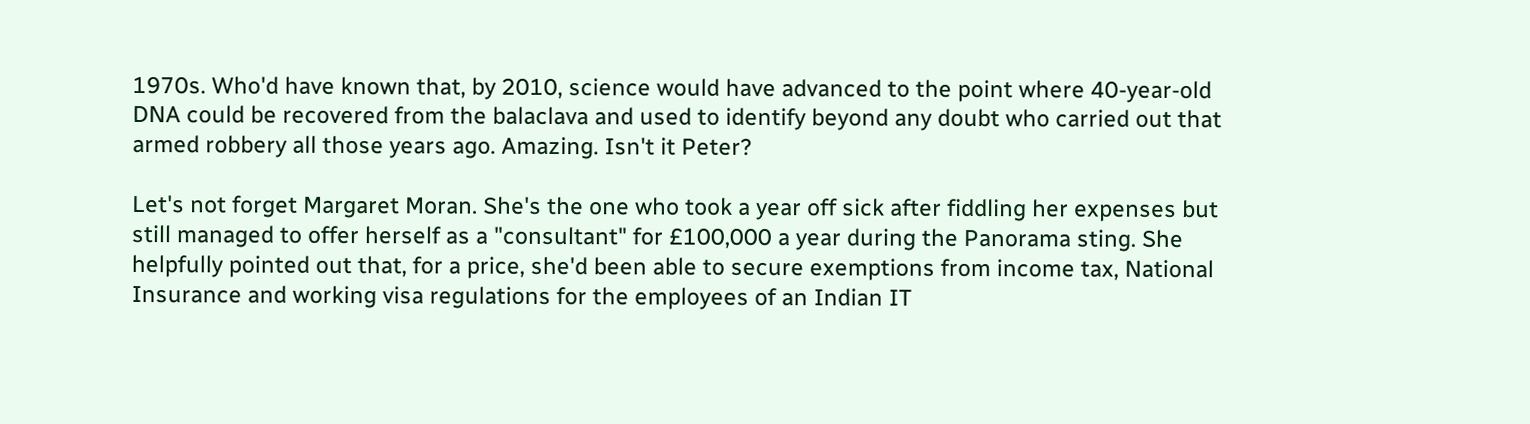1970s. Who'd have known that, by 2010, science would have advanced to the point where 40-year-old DNA could be recovered from the balaclava and used to identify beyond any doubt who carried out that armed robbery all those years ago. Amazing. Isn't it Peter?

Let's not forget Margaret Moran. She's the one who took a year off sick after fiddling her expenses but still managed to offer herself as a "consultant" for £100,000 a year during the Panorama sting. She helpfully pointed out that, for a price, she'd been able to secure exemptions from income tax, National Insurance and working visa regulations for the employees of an Indian IT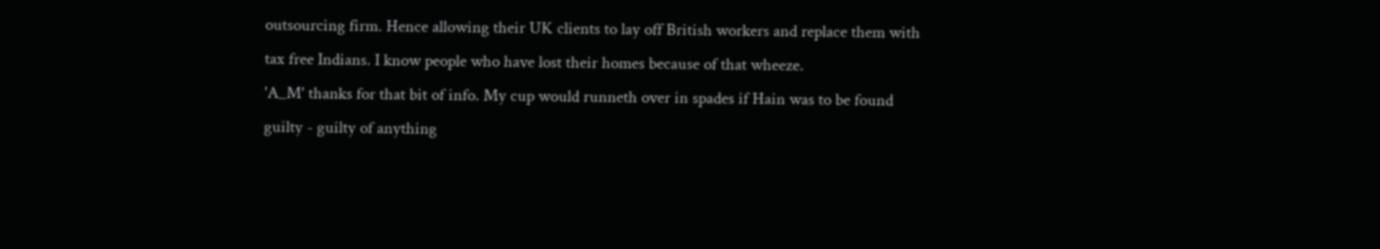outsourcing firm. Hence allowing their UK clients to lay off British workers and replace them with tax free Indians. I know people who have lost their homes because of that wheeze.
'A_M' thanks for that bit of info. My cup would runneth over in spades if Hain was to be found guilty - guilty of anything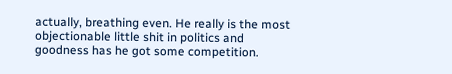actually, breathing even. He really is the most objectionable little shit in politics and goodness has he got some competition.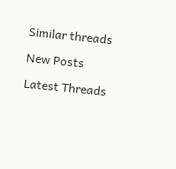Similar threads

New Posts

Latest Threads